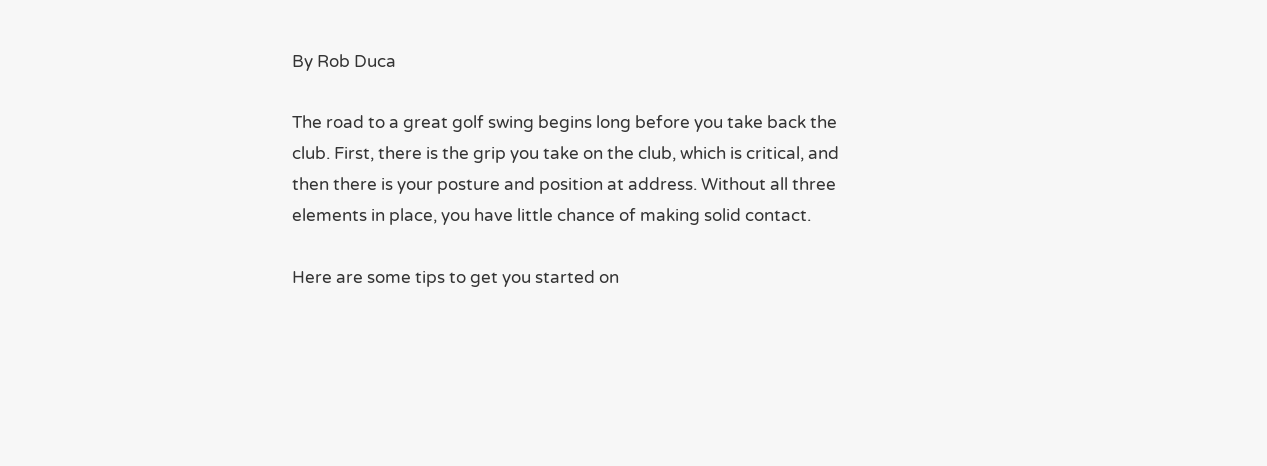By Rob Duca

The road to a great golf swing begins long before you take back the club. First, there is the grip you take on the club, which is critical, and then there is your posture and position at address. Without all three elements in place, you have little chance of making solid contact.

Here are some tips to get you started on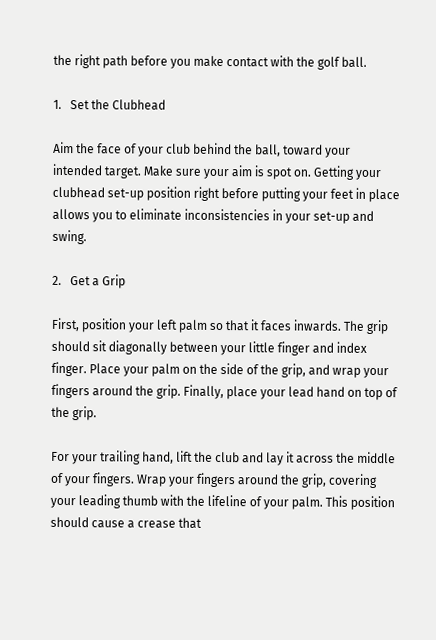the right path before you make contact with the golf ball.

1.   Set the Clubhead

Aim the face of your club behind the ball, toward your intended target. Make sure your aim is spot on. Getting your clubhead set-up position right before putting your feet in place allows you to eliminate inconsistencies in your set-up and swing.

2.   Get a Grip

First, position your left palm so that it faces inwards. The grip should sit diagonally between your little finger and index finger. Place your palm on the side of the grip, and wrap your fingers around the grip. Finally, place your lead hand on top of the grip.

For your trailing hand, lift the club and lay it across the middle of your fingers. Wrap your fingers around the grip, covering your leading thumb with the lifeline of your palm. This position should cause a crease that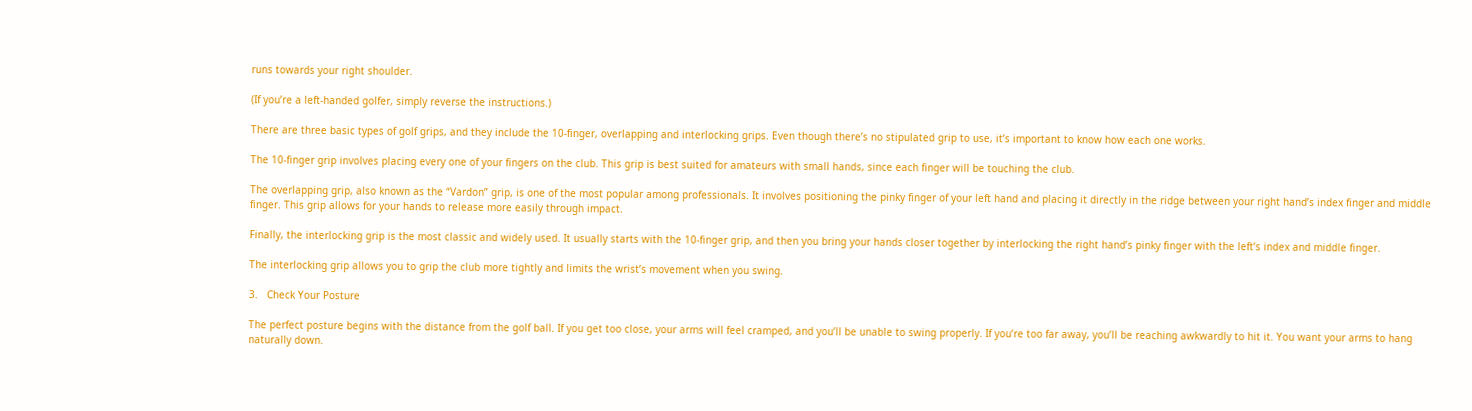runs towards your right shoulder.

(If you’re a left-handed golfer, simply reverse the instructions.)

There are three basic types of golf grips, and they include the 10-finger, overlapping and interlocking grips. Even though there’s no stipulated grip to use, it’s important to know how each one works.

The 10-finger grip involves placing every one of your fingers on the club. This grip is best suited for amateurs with small hands, since each finger will be touching the club.

The overlapping grip, also known as the “Vardon” grip, is one of the most popular among professionals. It involves positioning the pinky finger of your left hand and placing it directly in the ridge between your right hand’s index finger and middle finger. This grip allows for your hands to release more easily through impact.

Finally, the interlocking grip is the most classic and widely used. It usually starts with the 10-finger grip, and then you bring your hands closer together by interlocking the right hand’s pinky finger with the left’s index and middle finger.

The interlocking grip allows you to grip the club more tightly and limits the wrist’s movement when you swing.

3.   Check Your Posture

The perfect posture begins with the distance from the golf ball. If you get too close, your arms will feel cramped, and you’ll be unable to swing properly. If you’re too far away, you’ll be reaching awkwardly to hit it. You want your arms to hang naturally down.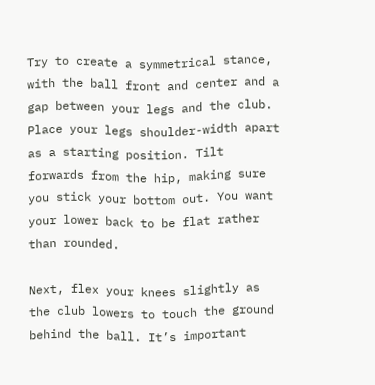Try to create a symmetrical stance, with the ball front and center and a gap between your legs and the club. Place your legs shoulder-width apart as a starting position. Tilt forwards from the hip, making sure you stick your bottom out. You want your lower back to be flat rather than rounded.

Next, flex your knees slightly as the club lowers to touch the ground behind the ball. It’s important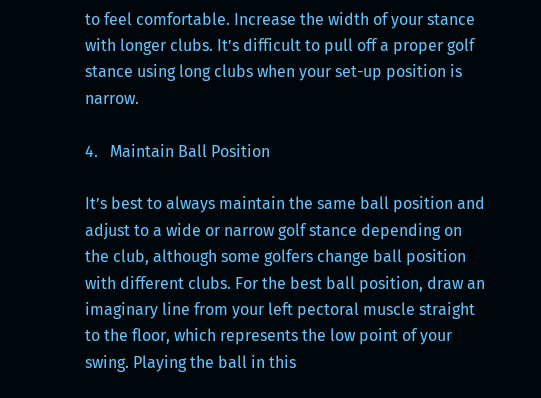to feel comfortable. Increase the width of your stance with longer clubs. It’s difficult to pull off a proper golf stance using long clubs when your set-up position is narrow.

4.   Maintain Ball Position

It’s best to always maintain the same ball position and adjust to a wide or narrow golf stance depending on the club, although some golfers change ball position with different clubs. For the best ball position, draw an imaginary line from your left pectoral muscle straight to the floor, which represents the low point of your swing. Playing the ball in this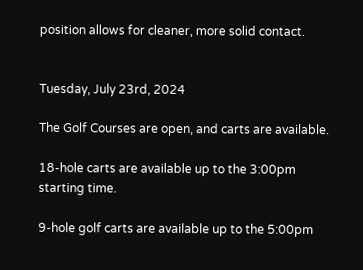position allows for cleaner, more solid contact.


Tuesday, July 23rd, 2024

The Golf Courses are open, and carts are available.

18-hole carts are available up to the 3:00pm starting time.

9-hole golf carts are available up to the 5:00pm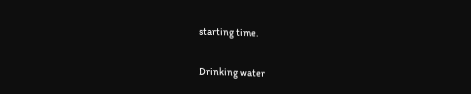starting time.

Drinking water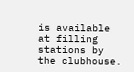is available at filling stations by the clubhouse.